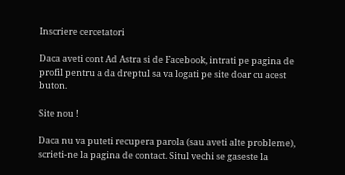Inscriere cercetatori

Daca aveti cont Ad Astra si de Facebook, intrati pe pagina de profil pentru a da dreptul sa va logati pe site doar cu acest buton.

Site nou !

Daca nu va puteti recupera parola (sau aveti alte probleme), scrieti-ne la pagina de contact. Situl vechi se gaseste la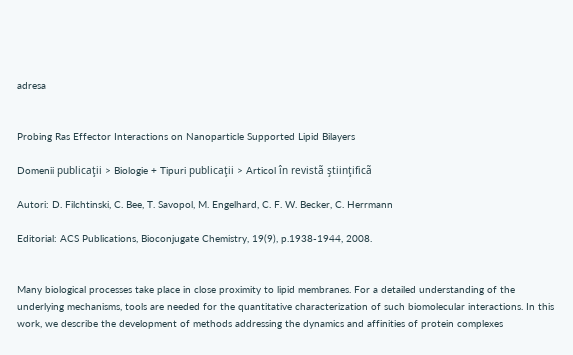adresa


Probing Ras Effector Interactions on Nanoparticle Supported Lipid Bilayers

Domenii publicaţii > Biologie + Tipuri publicaţii > Articol în revistã ştiinţificã

Autori: D. Filchtinski, C. Bee, T. Savopol, M. Engelhard, C. F. W. Becker, C. Herrmann

Editorial: ACS Publications, Bioconjugate Chemistry, 19(9), p.1938-1944, 2008.


Many biological processes take place in close proximity to lipid membranes. For a detailed understanding of the underlying mechanisms, tools are needed for the quantitative characterization of such biomolecular interactions. In this work, we describe the development of methods addressing the dynamics and affinities of protein complexes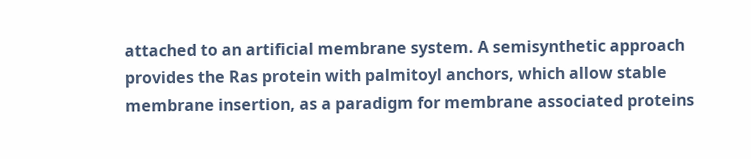attached to an artificial membrane system. A semisynthetic approach provides the Ras protein with palmitoyl anchors, which allow stable membrane insertion, as a paradigm for membrane associated proteins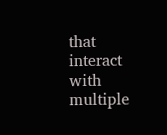that interact with multiple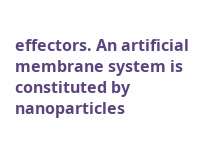effectors. An artificial membrane system is constituted by nanoparticles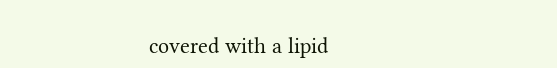covered with a lipid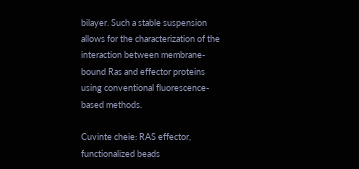bilayer. Such a stable suspension allows for the characterization of the interaction between membrane-bound Ras and effector proteins using conventional fluorescence-based methods.

Cuvinte cheie: RAS effector, functionalized beads